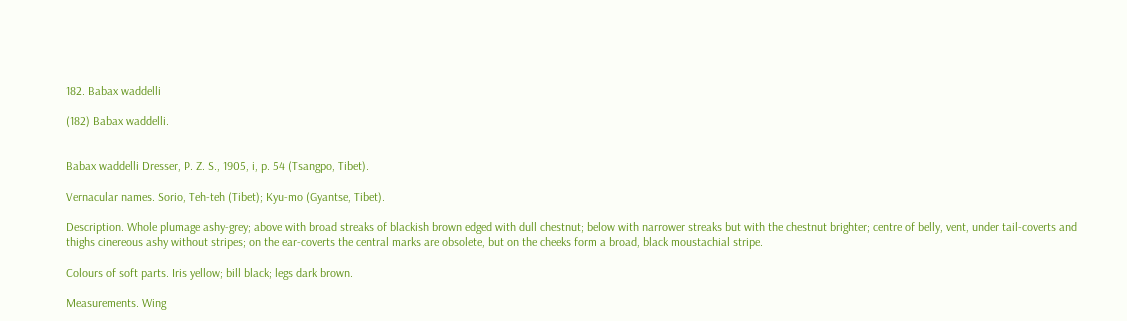182. Babax waddelli

(182) Babax waddelli.


Babax waddelli Dresser, P. Z. S., 1905, i, p. 54 (Tsangpo, Tibet).

Vernacular names. Sorio, Teh-teh (Tibet); Kyu-mo (Gyantse, Tibet).

Description. Whole plumage ashy-grey; above with broad streaks of blackish brown edged with dull chestnut; below with narrower streaks but with the chestnut brighter; centre of belly, vent, under tail-coverts and thighs cinereous ashy without stripes; on the ear-coverts the central marks are obsolete, but on the cheeks form a broad, black moustachial stripe.

Colours of soft parts. Iris yellow; bill black; legs dark brown.

Measurements. Wing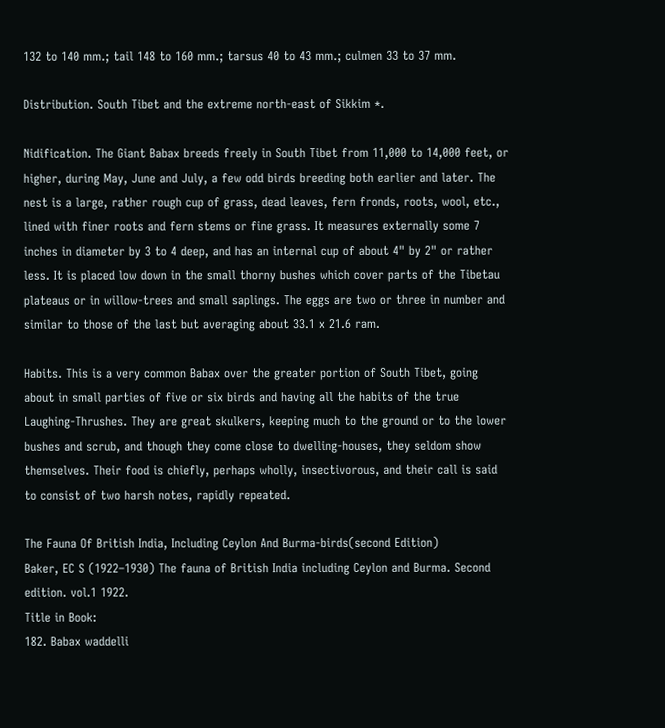132 to 140 mm.; tail 148 to 160 mm.; tarsus 40 to 43 mm.; culmen 33 to 37 mm.

Distribution. South Tibet and the extreme north-east of Sikkim *.

Nidification. The Giant Babax breeds freely in South Tibet from 11,000 to 14,000 feet, or higher, during May, June and July, a few odd birds breeding both earlier and later. The nest is a large, rather rough cup of grass, dead leaves, fern fronds, roots, wool, etc., lined with finer roots and fern stems or fine grass. It measures externally some 7 inches in diameter by 3 to 4 deep, and has an internal cup of about 4" by 2" or rather less. It is placed low down in the small thorny bushes which cover parts of the Tibetau plateaus or in willow-trees and small saplings. The eggs are two or three in number and similar to those of the last but averaging about 33.1 x 21.6 ram.

Habits. This is a very common Babax over the greater portion of South Tibet, going about in small parties of five or six birds and having all the habits of the true Laughing-Thrushes. They are great skulkers, keeping much to the ground or to the lower bushes and scrub, and though they come close to dwelling-houses, they seldom show themselves. Their food is chiefly, perhaps wholly, insectivorous, and their call is said to consist of two harsh notes, rapidly repeated.

The Fauna Of British India, Including Ceylon And Burma-birds(second Edition)
Baker, EC S (1922–1930) The fauna of British India including Ceylon and Burma. Second edition. vol.1 1922.
Title in Book:
182. Babax waddelli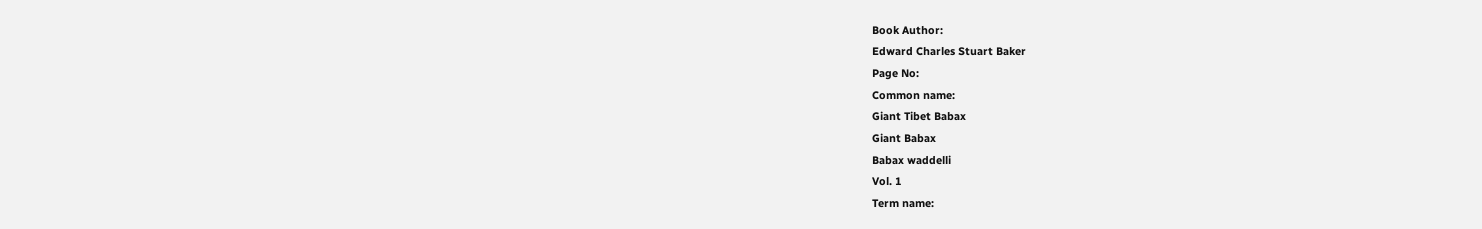Book Author:
Edward Charles Stuart Baker
Page No:
Common name:
Giant Tibet Babax
Giant Babax
Babax waddelli
Vol. 1
Term name: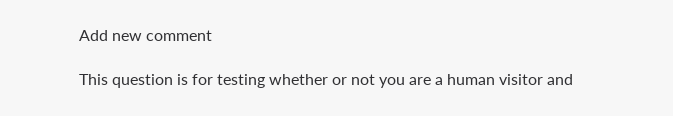Add new comment

This question is for testing whether or not you are a human visitor and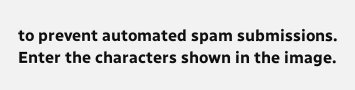to prevent automated spam submissions.
Enter the characters shown in the image.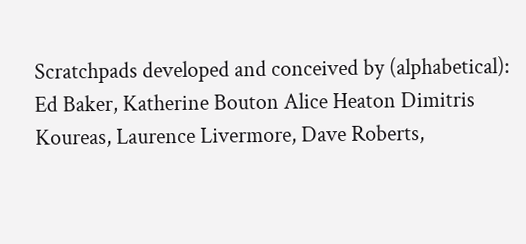Scratchpads developed and conceived by (alphabetical): Ed Baker, Katherine Bouton Alice Heaton Dimitris Koureas, Laurence Livermore, Dave Roberts,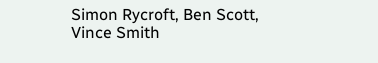Simon Rycroft, Ben Scott, Vince Smith